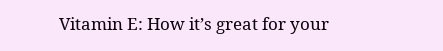Vitamin E: How it’s great for your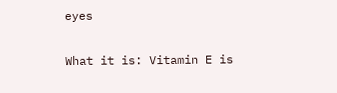eyes

What it is: Vitamin E is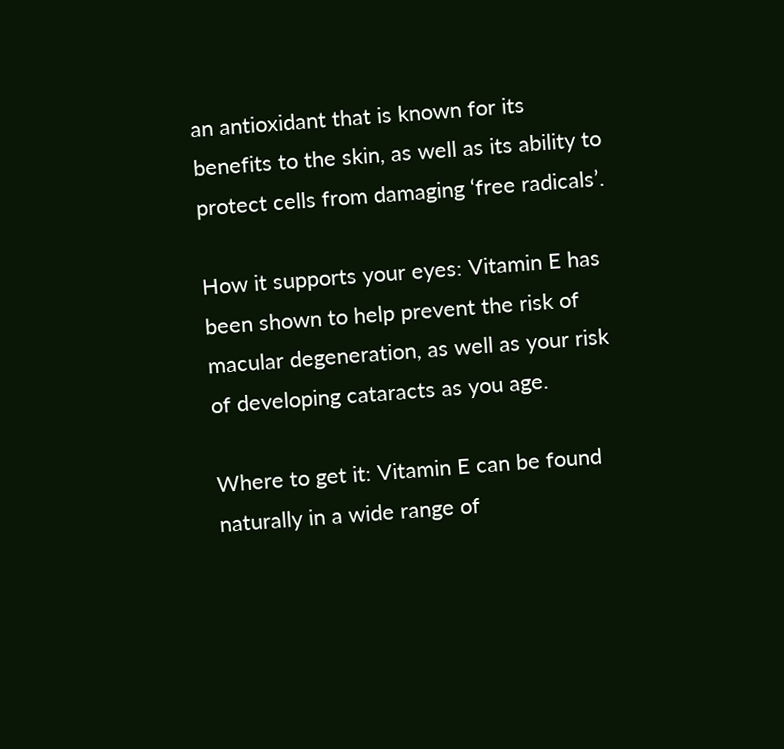an antioxidant that is known for its benefits to the skin, as well as its ability to protect cells from damaging ‘free radicals’.

How it supports your eyes: Vitamin E has been shown to help prevent the risk of macular degeneration, as well as your risk of developing cataracts as you age.

Where to get it: Vitamin E can be found naturally in a wide range of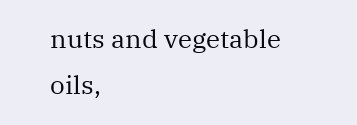nuts and vegetable oils,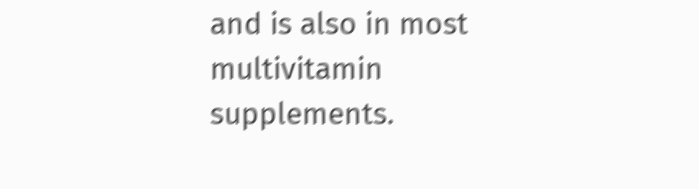and is also in most multivitamin supplements.